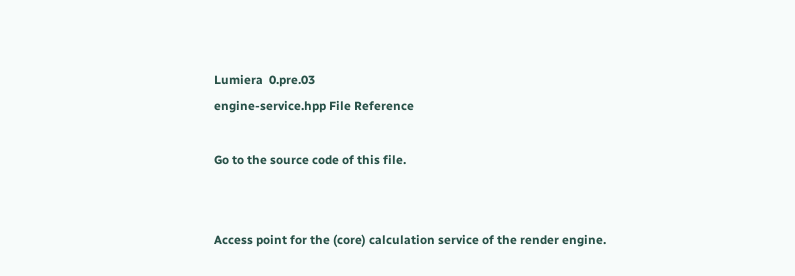Lumiera  0.pre.03
engine-service.hpp File Reference

Go to the source code of this file.


Access point for the (core) calculation service of the render engine.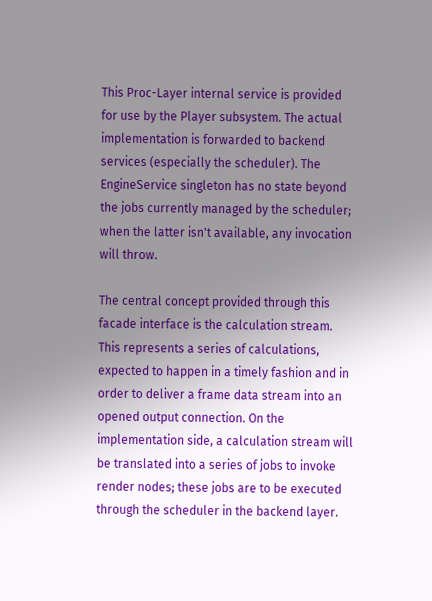This Proc-Layer internal service is provided for use by the Player subsystem. The actual implementation is forwarded to backend services (especially the scheduler). The EngineService singleton has no state beyond the jobs currently managed by the scheduler; when the latter isn't available, any invocation will throw.

The central concept provided through this facade interface is the calculation stream. This represents a series of calculations, expected to happen in a timely fashion and in order to deliver a frame data stream into an opened output connection. On the implementation side, a calculation stream will be translated into a series of jobs to invoke render nodes; these jobs are to be executed through the scheduler in the backend layer.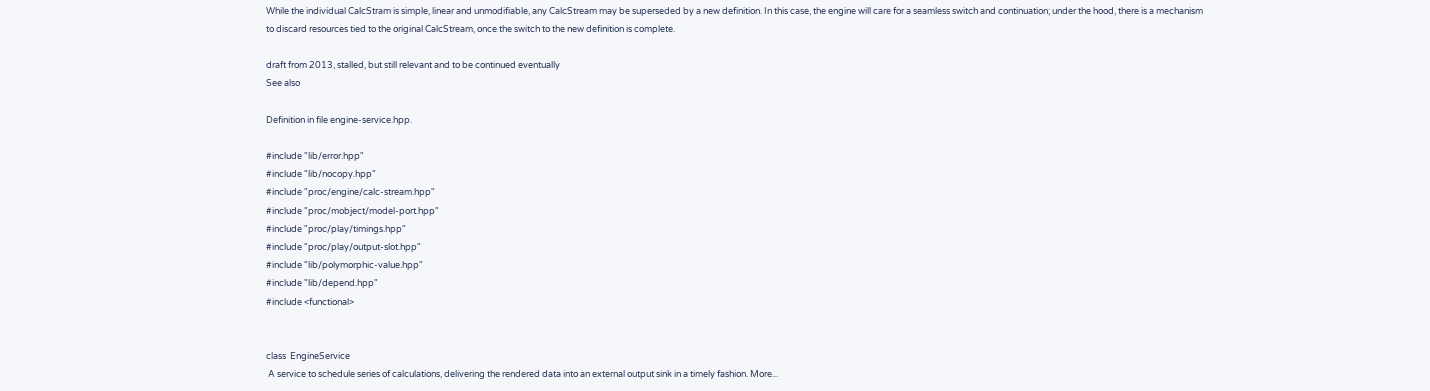While the individual CalcStram is simple, linear and unmodifiable, any CalcStream may be superseded by a new definition. In this case, the engine will care for a seamless switch and continuation; under the hood, there is a mechanism to discard resources tied to the original CalcStream, once the switch to the new definition is complete.

draft from 2013, stalled, but still relevant and to be continued eventually
See also

Definition in file engine-service.hpp.

#include "lib/error.hpp"
#include "lib/nocopy.hpp"
#include "proc/engine/calc-stream.hpp"
#include "proc/mobject/model-port.hpp"
#include "proc/play/timings.hpp"
#include "proc/play/output-slot.hpp"
#include "lib/polymorphic-value.hpp"
#include "lib/depend.hpp"
#include <functional>


class  EngineService
 A service to schedule series of calculations, delivering the rendered data into an external output sink in a timely fashion. More...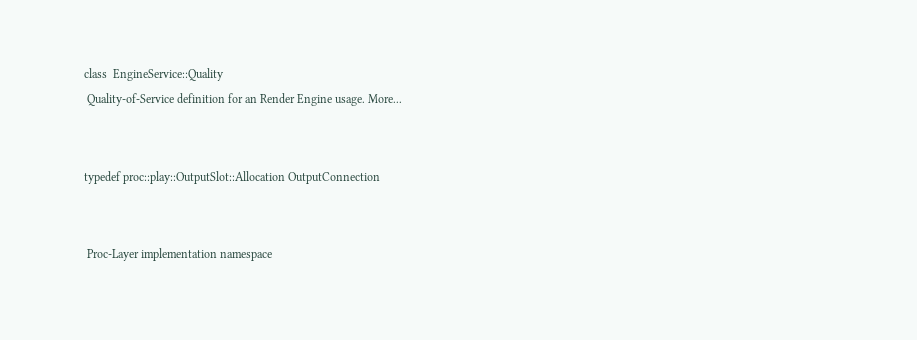class  EngineService::Quality
 Quality-of-Service definition for an Render Engine usage. More...


typedef proc::play::OutputSlot::Allocation OutputConnection


 Proc-Layer implementation namespace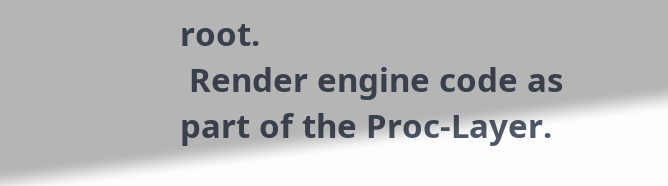root.
 Render engine code as part of the Proc-Layer.